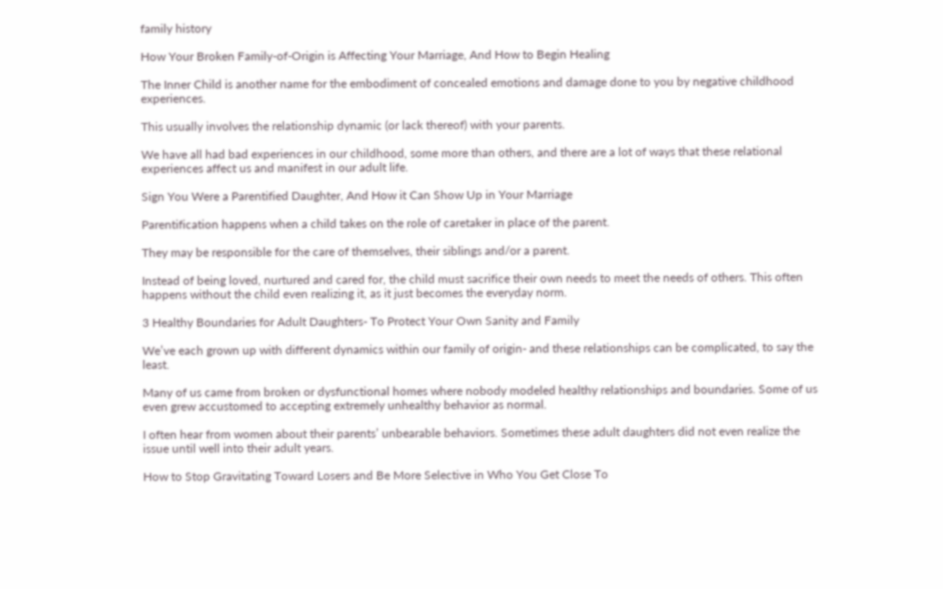family history

How Your Broken Family-of-Origin is Affecting Your Marriage, And How to Begin Healing

The Inner Child is another name for the embodiment of concealed emotions and damage done to you by negative childhood experiences.

This usually involves the relationship dynamic (or lack thereof) with your parents.

We have all had bad experiences in our childhood, some more than others, and there are a lot of ways that these relational experiences affect us and manifest in our adult life.

Sign You Were a Parentified Daughter, And How it Can Show Up in Your Marriage

Parentification happens when a child takes on the role of caretaker in place of the parent.

They may be responsible for the care of themselves, their siblings and/or a parent.

Instead of being loved, nurtured and cared for, the child must sacrifice their own needs to meet the needs of others. This often happens without the child even realizing it, as it just becomes the everyday norm.

3 Healthy Boundaries for Adult Daughters- To Protect Your Own Sanity and Family

We’ve each grown up with different dynamics within our family of origin- and these relationships can be complicated, to say the least.

Many of us came from broken or dysfunctional homes where nobody modeled healthy relationships and boundaries. Some of us even grew accustomed to accepting extremely unhealthy behavior as normal.

I often hear from women about their parents’ unbearable behaviors. Sometimes these adult daughters did not even realize the issue until well into their adult years.

How to Stop Gravitating Toward Losers and Be More Selective in Who You Get Close To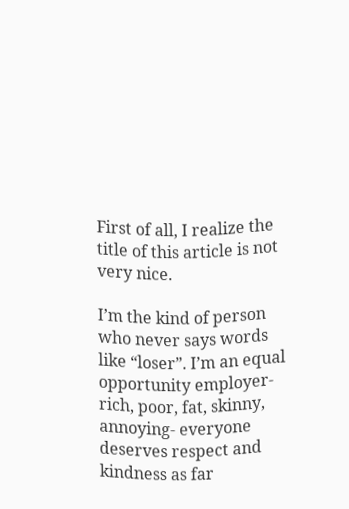First of all, I realize the title of this article is not very nice.

I’m the kind of person who never says words like “loser”. I’m an equal opportunity employer- rich, poor, fat, skinny, annoying- everyone deserves respect and kindness as far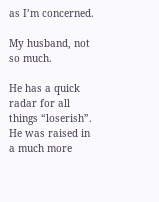as I’m concerned.

My husband, not so much.

He has a quick radar for all things “loserish”. He was raised in a much more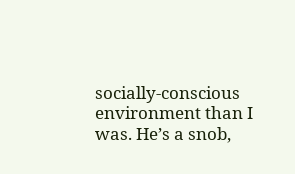socially-conscious environment than I was. He’s a snob,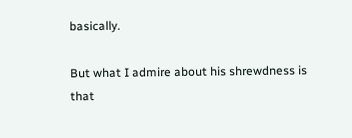basically.

But what I admire about his shrewdness is that